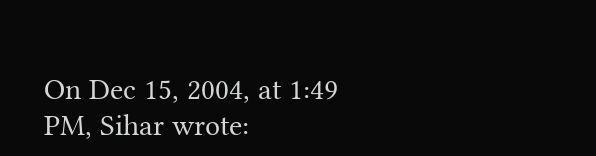On Dec 15, 2004, at 1:49 PM, Sihar wrote: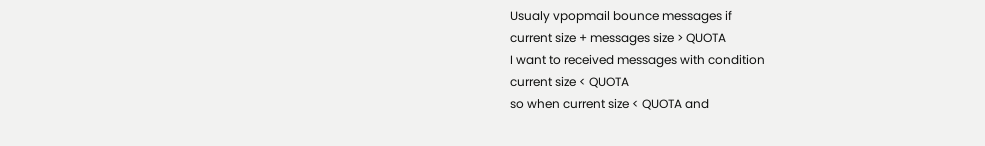Usualy vpopmail bounce messages if
current size + messages size > QUOTA
I want to received messages with condition
current size < QUOTA
so when current size < QUOTA and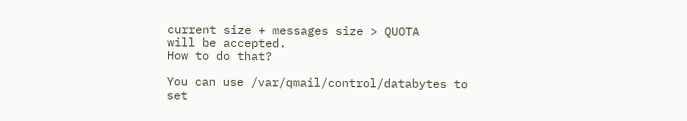current size + messages size > QUOTA
will be accepted.
How to do that?

You can use /var/qmail/control/databytes to set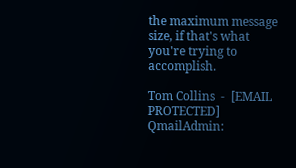the maximum message size, if that's what you're trying to accomplish.

Tom Collins  -  [EMAIL PROTECTED]
QmailAdmin: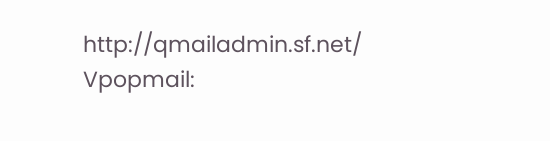http://qmailadmin.sf.net/  Vpopmail: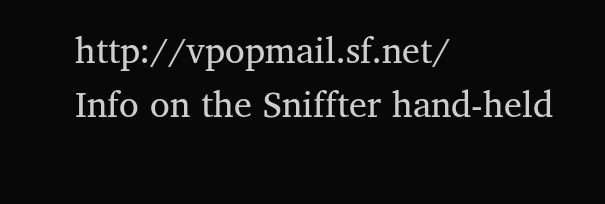http://vpopmail.sf.net/
Info on the Sniffter hand-held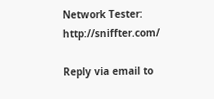Network Tester: http://sniffter.com/

Reply via email to